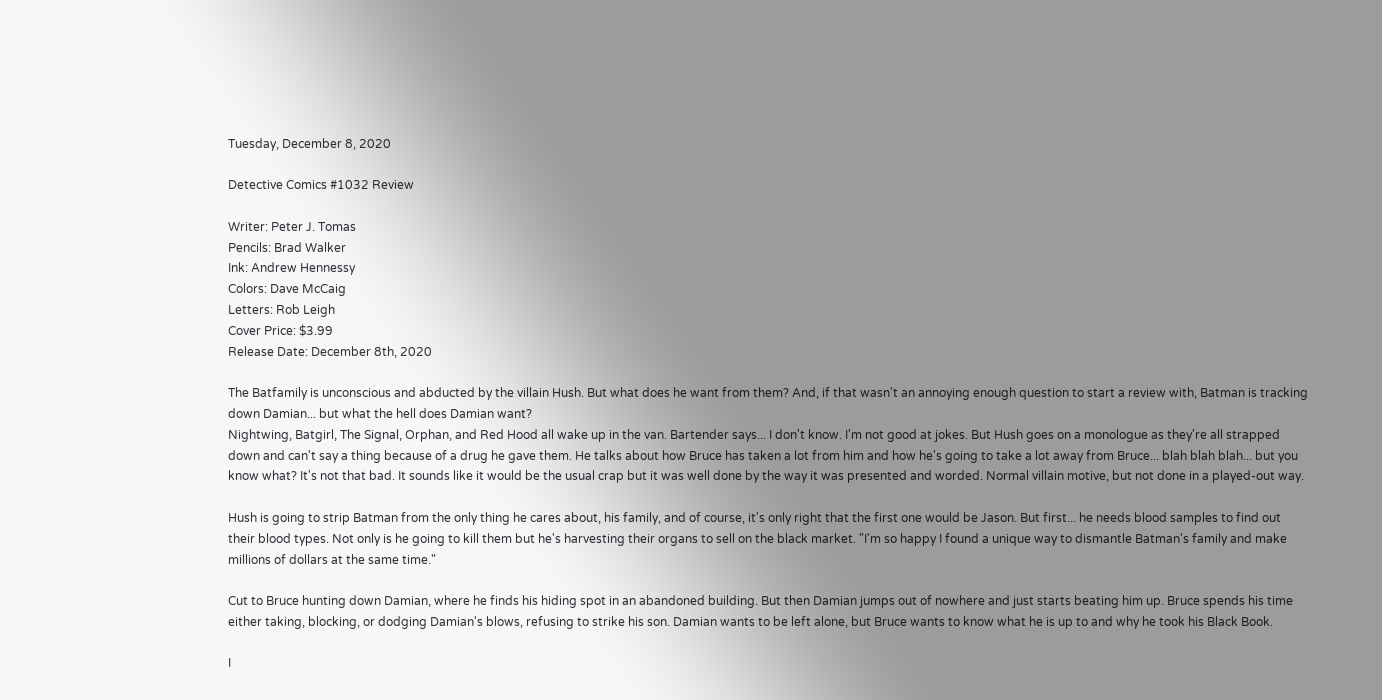Tuesday, December 8, 2020

Detective Comics #1032 Review

Writer: Peter J. Tomas
Pencils: Brad Walker
Ink: Andrew Hennessy
Colors: Dave McCaig
Letters: Rob Leigh
Cover Price: $3.99
Release Date: December 8th, 2020

The Batfamily is unconscious and abducted by the villain Hush. But what does he want from them? And, if that wasn't an annoying enough question to start a review with, Batman is tracking down Damian... but what the hell does Damian want?
Nightwing, Batgirl, The Signal, Orphan, and Red Hood all wake up in the van. Bartender says... I don't know. I'm not good at jokes. But Hush goes on a monologue as they're all strapped down and can't say a thing because of a drug he gave them. He talks about how Bruce has taken a lot from him and how he's going to take a lot away from Bruce... blah blah blah... but you know what? It's not that bad. It sounds like it would be the usual crap but it was well done by the way it was presented and worded. Normal villain motive, but not done in a played-out way.

Hush is going to strip Batman from the only thing he cares about, his family, and of course, it's only right that the first one would be Jason. But first... he needs blood samples to find out their blood types. Not only is he going to kill them but he's harvesting their organs to sell on the black market. "I'm so happy I found a unique way to dismantle Batman's family and make millions of dollars at the same time."

Cut to Bruce hunting down Damian, where he finds his hiding spot in an abandoned building. But then Damian jumps out of nowhere and just starts beating him up. Bruce spends his time either taking, blocking, or dodging Damian's blows, refusing to strike his son. Damian wants to be left alone, but Bruce wants to know what he is up to and why he took his Black Book.

I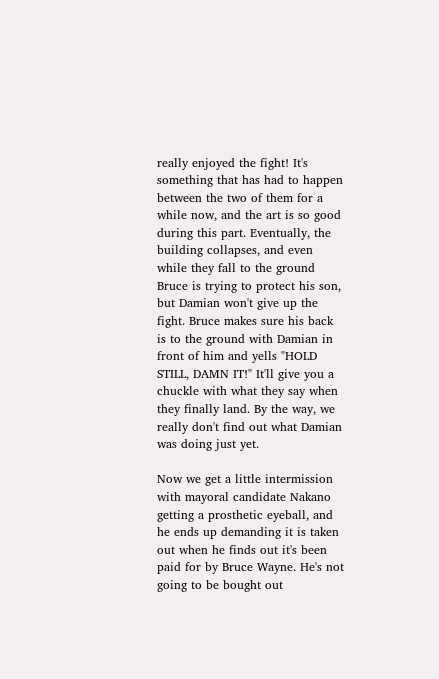really enjoyed the fight! It's something that has had to happen between the two of them for a while now, and the art is so good during this part. Eventually, the building collapses, and even while they fall to the ground Bruce is trying to protect his son, but Damian won't give up the fight. Bruce makes sure his back is to the ground with Damian in front of him and yells "HOLD STILL, DAMN IT!" It'll give you a chuckle with what they say when they finally land. By the way, we really don't find out what Damian was doing just yet.

Now we get a little intermission with mayoral candidate Nakano getting a prosthetic eyeball, and he ends up demanding it is taken out when he finds out it's been paid for by Bruce Wayne. He's not going to be bought out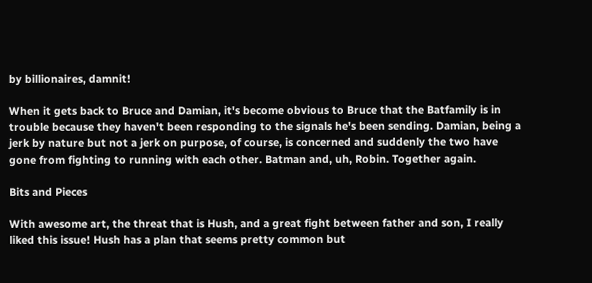by billionaires, damnit!

When it gets back to Bruce and Damian, it's become obvious to Bruce that the Batfamily is in trouble because they haven't been responding to the signals he's been sending. Damian, being a jerk by nature but not a jerk on purpose, of course, is concerned and suddenly the two have gone from fighting to running with each other. Batman and, uh, Robin. Together again.

Bits and Pieces

With awesome art, the threat that is Hush, and a great fight between father and son, I really liked this issue! Hush has a plan that seems pretty common but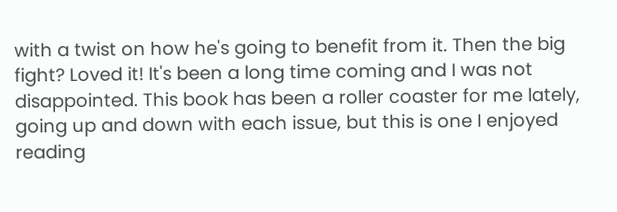with a twist on how he's going to benefit from it. Then the big fight? Loved it! It's been a long time coming and I was not disappointed. This book has been a roller coaster for me lately, going up and down with each issue, but this is one I enjoyed reading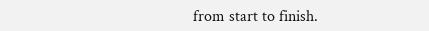from start to finish.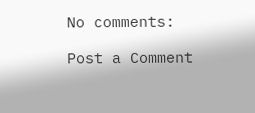No comments:

Post a Comment